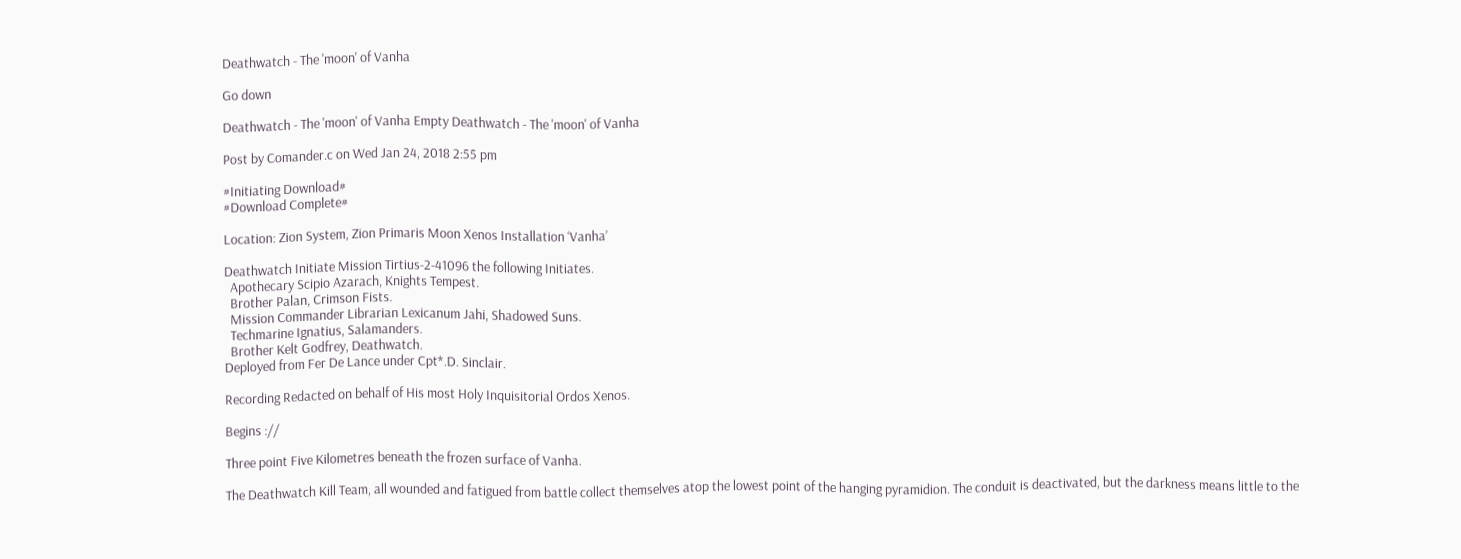Deathwatch - The 'moon' of Vanha

Go down

Deathwatch - The 'moon' of Vanha Empty Deathwatch - The 'moon' of Vanha

Post by Comander.c on Wed Jan 24, 2018 2:55 pm

#Initiating Download#
#Download Complete#

Location: Zion System, Zion Primaris Moon Xenos Installation ‘Vanha’

Deathwatch Initiate Mission Tirtius-2-41096 the following Initiates.
  Apothecary Scipio Azarach, Knights Tempest.
  Brother Palan, Crimson Fists.
  Mission Commander Librarian Lexicanum Jahi, Shadowed Suns.
  Techmarine Ignatius, Salamanders.
  Brother Kelt Godfrey, Deathwatch.
Deployed from Fer De Lance under Cpt*.D. Sinclair.

Recording Redacted on behalf of His most Holy Inquisitorial Ordos Xenos.

Begins ://

Three point Five Kilometres beneath the frozen surface of Vanha.

The Deathwatch Kill Team, all wounded and fatigued from battle collect themselves atop the lowest point of the hanging pyramidion. The conduit is deactivated, but the darkness means little to the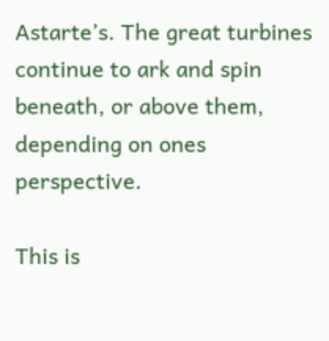Astarte’s. The great turbines continue to ark and spin beneath, or above them, depending on ones perspective.

This is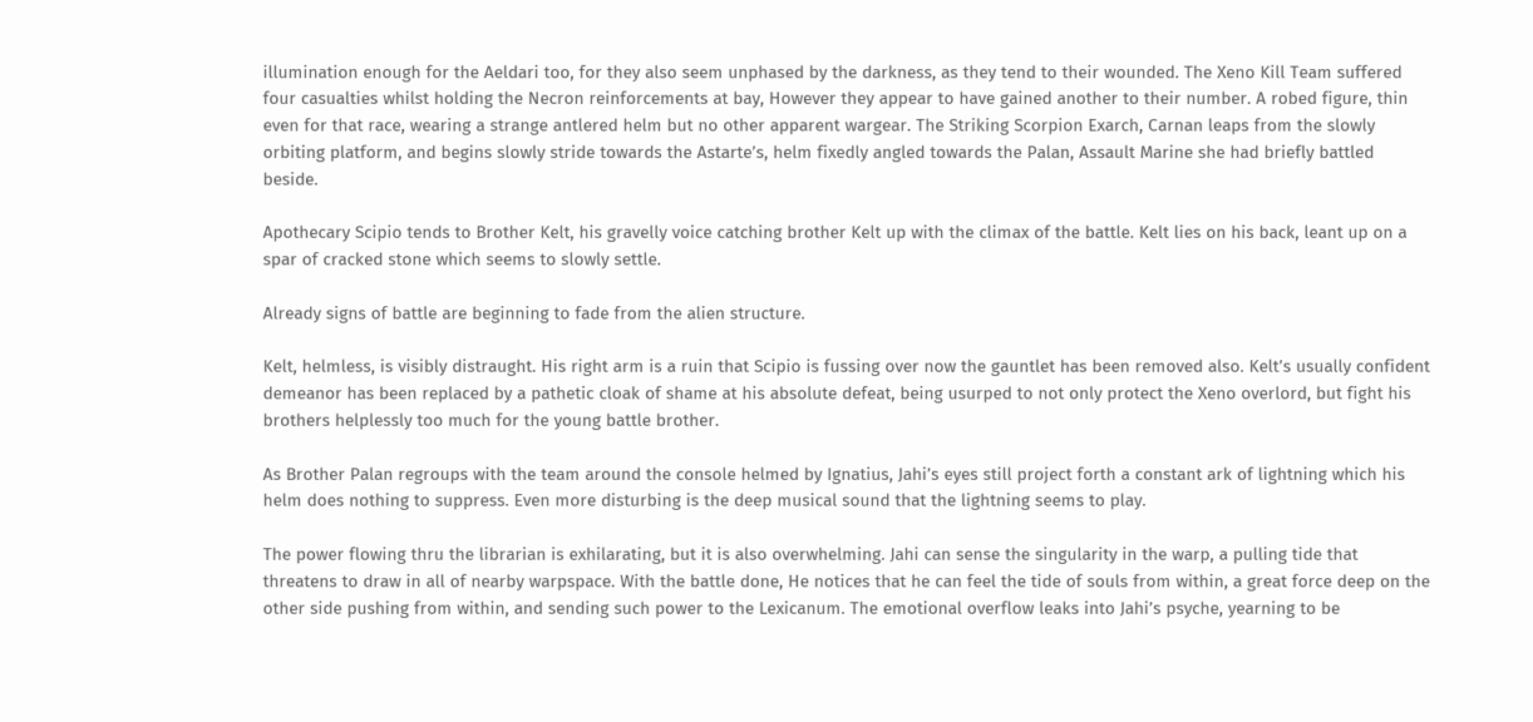illumination enough for the Aeldari too, for they also seem unphased by the darkness, as they tend to their wounded. The Xeno Kill Team suffered four casualties whilst holding the Necron reinforcements at bay, However they appear to have gained another to their number. A robed figure, thin even for that race, wearing a strange antlered helm but no other apparent wargear. The Striking Scorpion Exarch, Carnan leaps from the slowly orbiting platform, and begins slowly stride towards the Astarte’s, helm fixedly angled towards the Palan, Assault Marine she had briefly battled beside.

Apothecary Scipio tends to Brother Kelt, his gravelly voice catching brother Kelt up with the climax of the battle. Kelt lies on his back, leant up on a spar of cracked stone which seems to slowly settle.

Already signs of battle are beginning to fade from the alien structure.

Kelt, helmless, is visibly distraught. His right arm is a ruin that Scipio is fussing over now the gauntlet has been removed also. Kelt’s usually confident demeanor has been replaced by a pathetic cloak of shame at his absolute defeat, being usurped to not only protect the Xeno overlord, but fight his brothers helplessly too much for the young battle brother.

As Brother Palan regroups with the team around the console helmed by Ignatius, Jahi’s eyes still project forth a constant ark of lightning which his helm does nothing to suppress. Even more disturbing is the deep musical sound that the lightning seems to play.

The power flowing thru the librarian is exhilarating, but it is also overwhelming. Jahi can sense the singularity in the warp, a pulling tide that threatens to draw in all of nearby warpspace. With the battle done, He notices that he can feel the tide of souls from within, a great force deep on the other side pushing from within, and sending such power to the Lexicanum. The emotional overflow leaks into Jahi’s psyche, yearning to be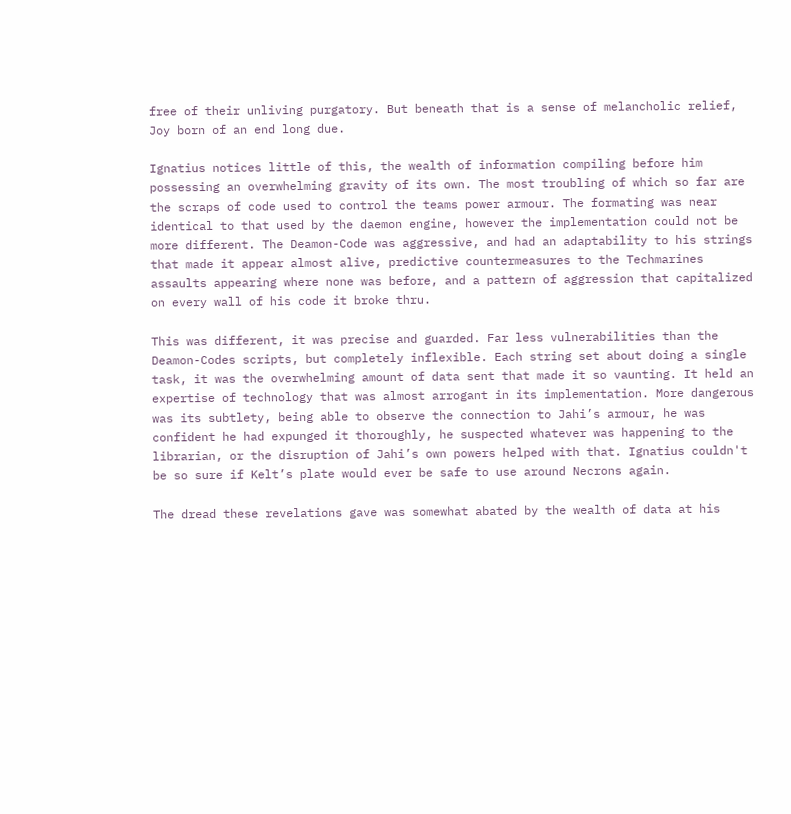free of their unliving purgatory. But beneath that is a sense of melancholic relief, Joy born of an end long due.

Ignatius notices little of this, the wealth of information compiling before him possessing an overwhelming gravity of its own. The most troubling of which so far are the scraps of code used to control the teams power armour. The formating was near identical to that used by the daemon engine, however the implementation could not be more different. The Deamon-Code was aggressive, and had an adaptability to his strings that made it appear almost alive, predictive countermeasures to the Techmarines assaults appearing where none was before, and a pattern of aggression that capitalized on every wall of his code it broke thru.

This was different, it was precise and guarded. Far less vulnerabilities than the Deamon-Codes scripts, but completely inflexible. Each string set about doing a single task, it was the overwhelming amount of data sent that made it so vaunting. It held an expertise of technology that was almost arrogant in its implementation. More dangerous was its subtlety, being able to observe the connection to Jahi’s armour, he was confident he had expunged it thoroughly, he suspected whatever was happening to the librarian, or the disruption of Jahi’s own powers helped with that. Ignatius couldn't be so sure if Kelt’s plate would ever be safe to use around Necrons again.

The dread these revelations gave was somewhat abated by the wealth of data at his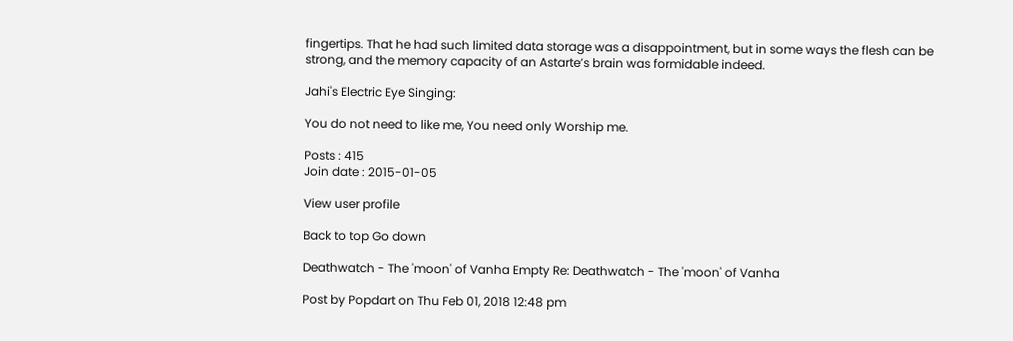fingertips. That he had such limited data storage was a disappointment, but in some ways the flesh can be strong, and the memory capacity of an Astarte’s brain was formidable indeed.

Jahi's Electric Eye Singing:

You do not need to like me, You need only Worship me.

Posts : 415
Join date : 2015-01-05

View user profile

Back to top Go down

Deathwatch - The 'moon' of Vanha Empty Re: Deathwatch - The 'moon' of Vanha

Post by Popdart on Thu Feb 01, 2018 12:48 pm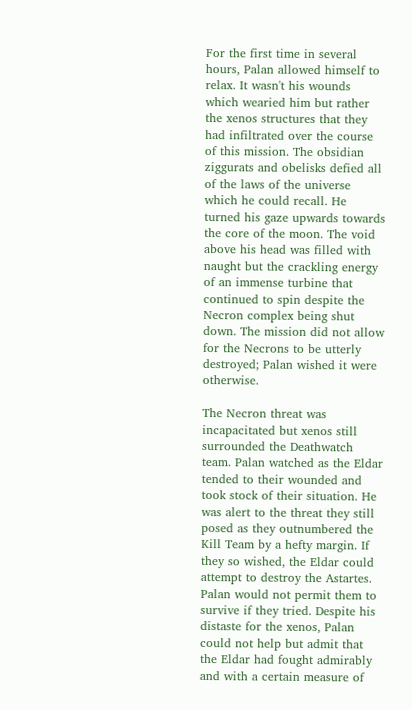For the first time in several hours, Palan allowed himself to relax. It wasn't his wounds which wearied him but rather the xenos structures that they had infiltrated over the course of this mission. The obsidian ziggurats and obelisks defied all of the laws of the universe which he could recall. He turned his gaze upwards towards the core of the moon. The void above his head was filled with naught but the crackling energy of an immense turbine that continued to spin despite the Necron complex being shut down. The mission did not allow for the Necrons to be utterly destroyed; Palan wished it were otherwise.

The Necron threat was incapacitated but xenos still surrounded the Deathwatch team. Palan watched as the Eldar tended to their wounded and took stock of their situation. He was alert to the threat they still posed as they outnumbered the Kill Team by a hefty margin. If they so wished, the Eldar could attempt to destroy the Astartes. Palan would not permit them to survive if they tried. Despite his distaste for the xenos, Palan could not help but admit that the Eldar had fought admirably and with a certain measure of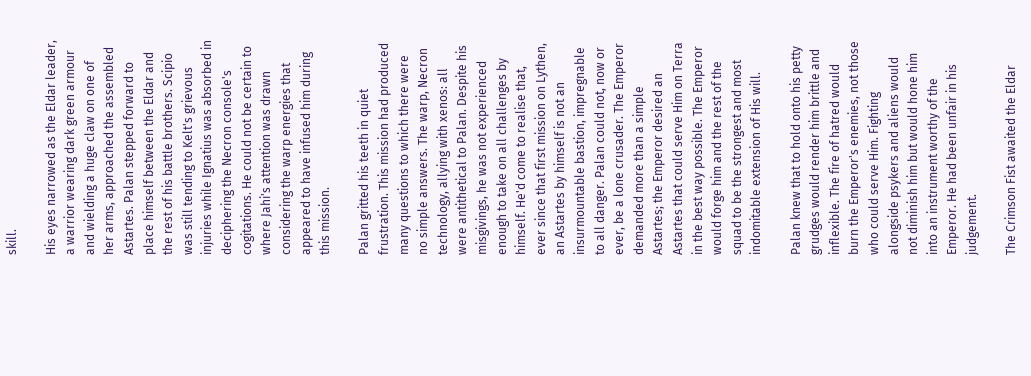skill.

His eyes narrowed as the Eldar leader, a warrior wearing dark green armour and wielding a huge claw on one of her arms, approached the assembled Astartes. Palan stepped forward to place himself between the Eldar and the rest of his battle brothers. Scipio was still tending to Kelt's grievous injuries while Ignatius was absorbed in deciphering the Necron console's cogitations. He could not be certain to where Jahi's attention was drawn considering the warp energies that appeared to have infused him during this mission.

Palan gritted his teeth in quiet frustration. This mission had produced many questions to which there were no simple answers. The warp, Necron technology, allying with xenos: all were antithetical to Palan. Despite his misgivings, he was not experienced enough to take on all challenges by himself. He'd come to realise that, ever since that first mission on Lythen, an Astartes by himself is not an insurmountable bastion, impregnable to all danger. Palan could not, now or ever, be a lone crusader. The Emperor demanded more than a simple Astartes; the Emperor desired an Astartes that could serve Him on Terra in the best way possible. The Emperor would forge him and the rest of the squad to be the strongest and most indomitable extension of His will.

Palan knew that to hold onto his petty grudges would render him brittle and inflexible. The fire of hatred would burn the Emperor's enemies, not those who could serve Him. Fighting alongside psykers and aliens would not diminish him but would hone him into an instrument worthy of the Emperor. He had been unfair in his judgement.

The Crimson Fist awaited the Eldar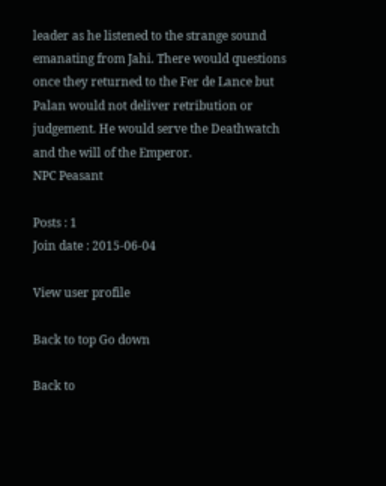leader as he listened to the strange sound emanating from Jahi. There would questions once they returned to the Fer de Lance but Palan would not deliver retribution or judgement. He would serve the Deathwatch and the will of the Emperor.
NPC Peasant

Posts : 1
Join date : 2015-06-04

View user profile

Back to top Go down

Back to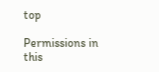top

Permissions in this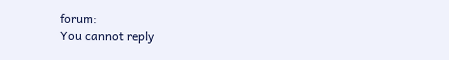forum:
You cannot reply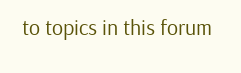to topics in this forum